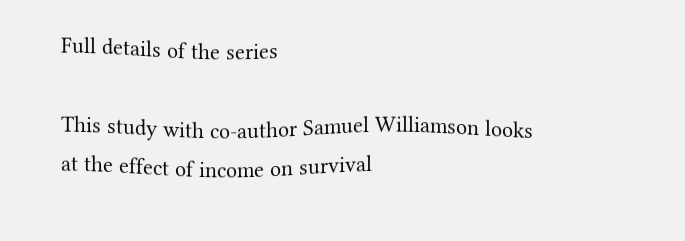Full details of the series

This study with co-author Samuel Williamson looks at the effect of income on survival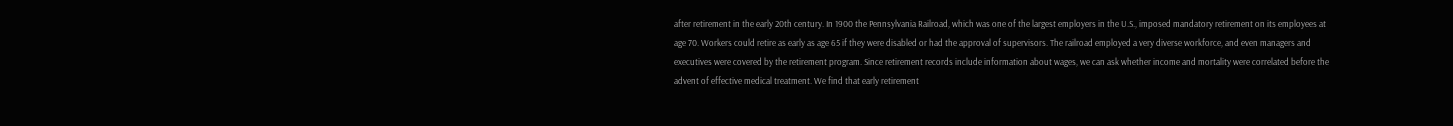after retirement in the early 20th century. In 1900 the Pennsylvania Railroad, which was one of the largest employers in the U.S., imposed mandatory retirement on its employees at age 70. Workers could retire as early as age 65 if they were disabled or had the approval of supervisors. The railroad employed a very diverse workforce, and even managers and executives were covered by the retirement program. Since retirement records include information about wages, we can ask whether income and mortality were correlated before the advent of effective medical treatment. We find that early retirement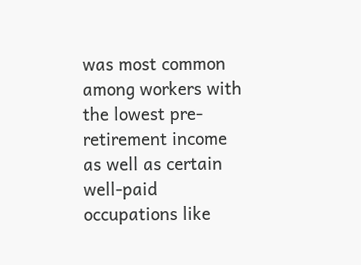was most common among workers with the lowest pre-retirement income as well as certain well-paid occupations like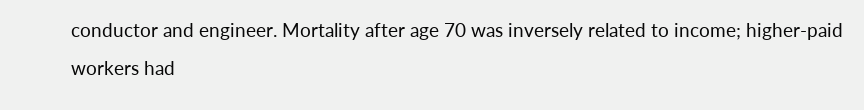conductor and engineer. Mortality after age 70 was inversely related to income; higher-paid workers had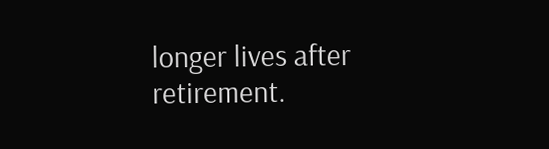longer lives after retirement.